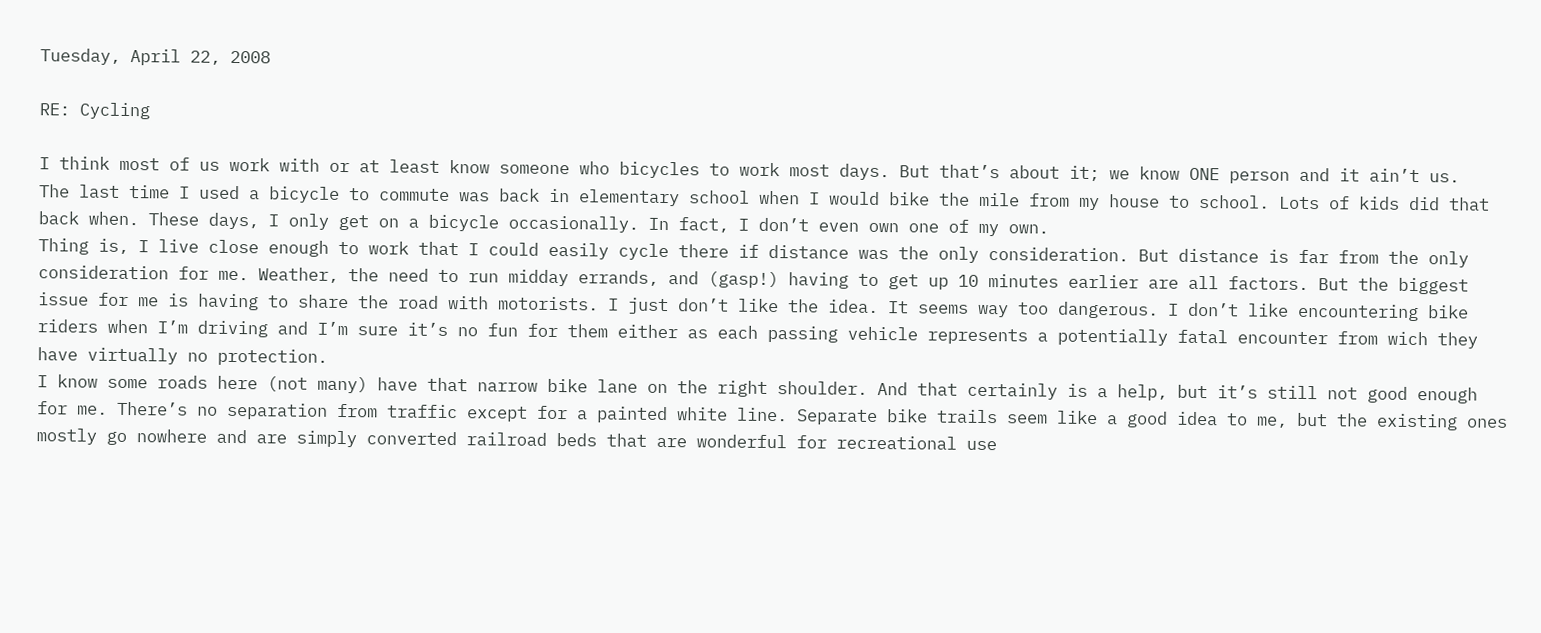Tuesday, April 22, 2008

RE: Cycling

I think most of us work with or at least know someone who bicycles to work most days. But that’s about it; we know ONE person and it ain’t us.
The last time I used a bicycle to commute was back in elementary school when I would bike the mile from my house to school. Lots of kids did that back when. These days, I only get on a bicycle occasionally. In fact, I don’t even own one of my own.
Thing is, I live close enough to work that I could easily cycle there if distance was the only consideration. But distance is far from the only consideration for me. Weather, the need to run midday errands, and (gasp!) having to get up 10 minutes earlier are all factors. But the biggest issue for me is having to share the road with motorists. I just don’t like the idea. It seems way too dangerous. I don’t like encountering bike riders when I’m driving and I’m sure it’s no fun for them either as each passing vehicle represents a potentially fatal encounter from wich they have virtually no protection.
I know some roads here (not many) have that narrow bike lane on the right shoulder. And that certainly is a help, but it’s still not good enough for me. There’s no separation from traffic except for a painted white line. Separate bike trails seem like a good idea to me, but the existing ones mostly go nowhere and are simply converted railroad beds that are wonderful for recreational use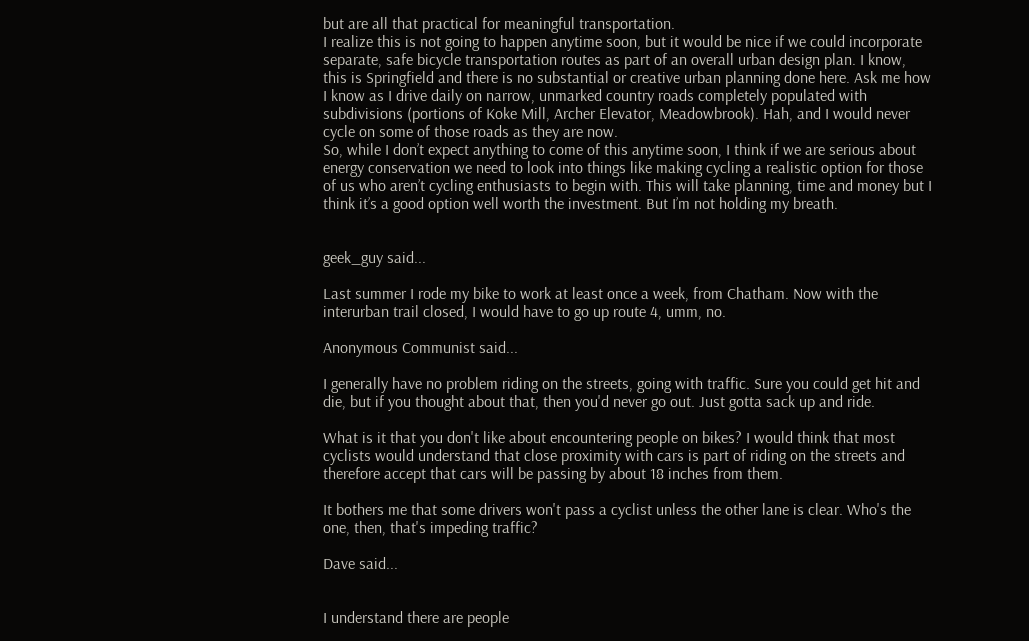but are all that practical for meaningful transportation.
I realize this is not going to happen anytime soon, but it would be nice if we could incorporate separate, safe bicycle transportation routes as part of an overall urban design plan. I know, this is Springfield and there is no substantial or creative urban planning done here. Ask me how I know as I drive daily on narrow, unmarked country roads completely populated with subdivisions (portions of Koke Mill, Archer Elevator, Meadowbrook). Hah, and I would never cycle on some of those roads as they are now.
So, while I don’t expect anything to come of this anytime soon, I think if we are serious about energy conservation we need to look into things like making cycling a realistic option for those of us who aren’t cycling enthusiasts to begin with. This will take planning, time and money but I think it’s a good option well worth the investment. But I’m not holding my breath.


geek_guy said...

Last summer I rode my bike to work at least once a week, from Chatham. Now with the interurban trail closed, I would have to go up route 4, umm, no.

Anonymous Communist said...

I generally have no problem riding on the streets, going with traffic. Sure you could get hit and die, but if you thought about that, then you'd never go out. Just gotta sack up and ride.

What is it that you don't like about encountering people on bikes? I would think that most cyclists would understand that close proximity with cars is part of riding on the streets and therefore accept that cars will be passing by about 18 inches from them.

It bothers me that some drivers won't pass a cyclist unless the other lane is clear. Who's the one, then, that's impeding traffic?

Dave said...


I understand there are people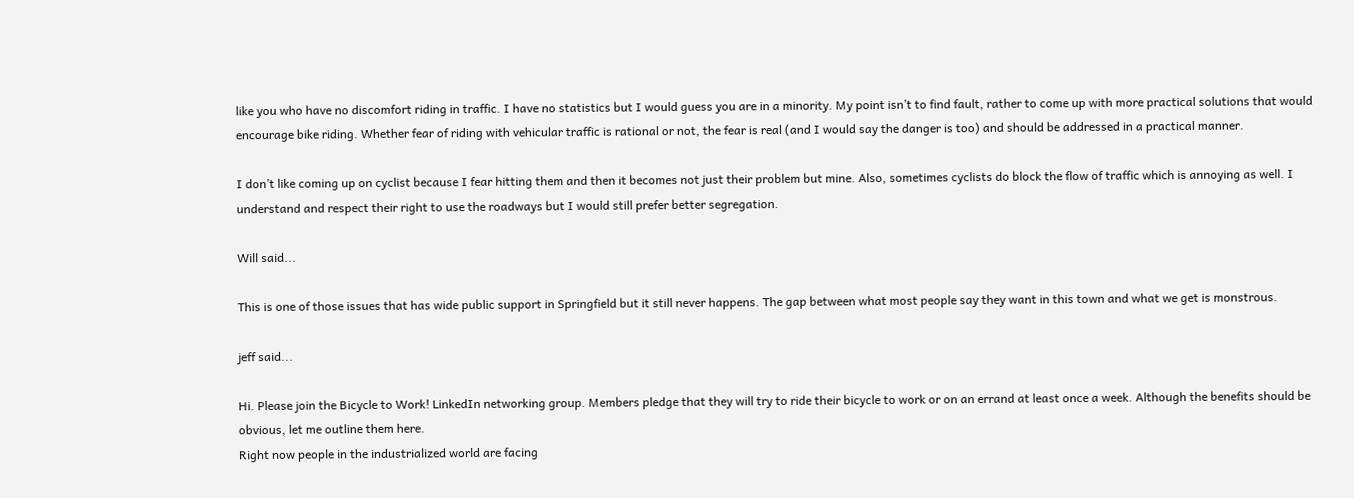like you who have no discomfort riding in traffic. I have no statistics but I would guess you are in a minority. My point isn’t to find fault, rather to come up with more practical solutions that would encourage bike riding. Whether fear of riding with vehicular traffic is rational or not, the fear is real (and I would say the danger is too) and should be addressed in a practical manner.

I don’t like coming up on cyclist because I fear hitting them and then it becomes not just their problem but mine. Also, sometimes cyclists do block the flow of traffic which is annoying as well. I understand and respect their right to use the roadways but I would still prefer better segregation.

Will said...

This is one of those issues that has wide public support in Springfield but it still never happens. The gap between what most people say they want in this town and what we get is monstrous.

jeff said...

Hi. Please join the Bicycle to Work! LinkedIn networking group. Members pledge that they will try to ride their bicycle to work or on an errand at least once a week. Although the benefits should be obvious, let me outline them here.
Right now people in the industrialized world are facing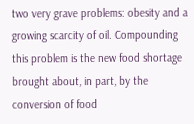two very grave problems: obesity and a growing scarcity of oil. Compounding this problem is the new food shortage brought about, in part, by the conversion of food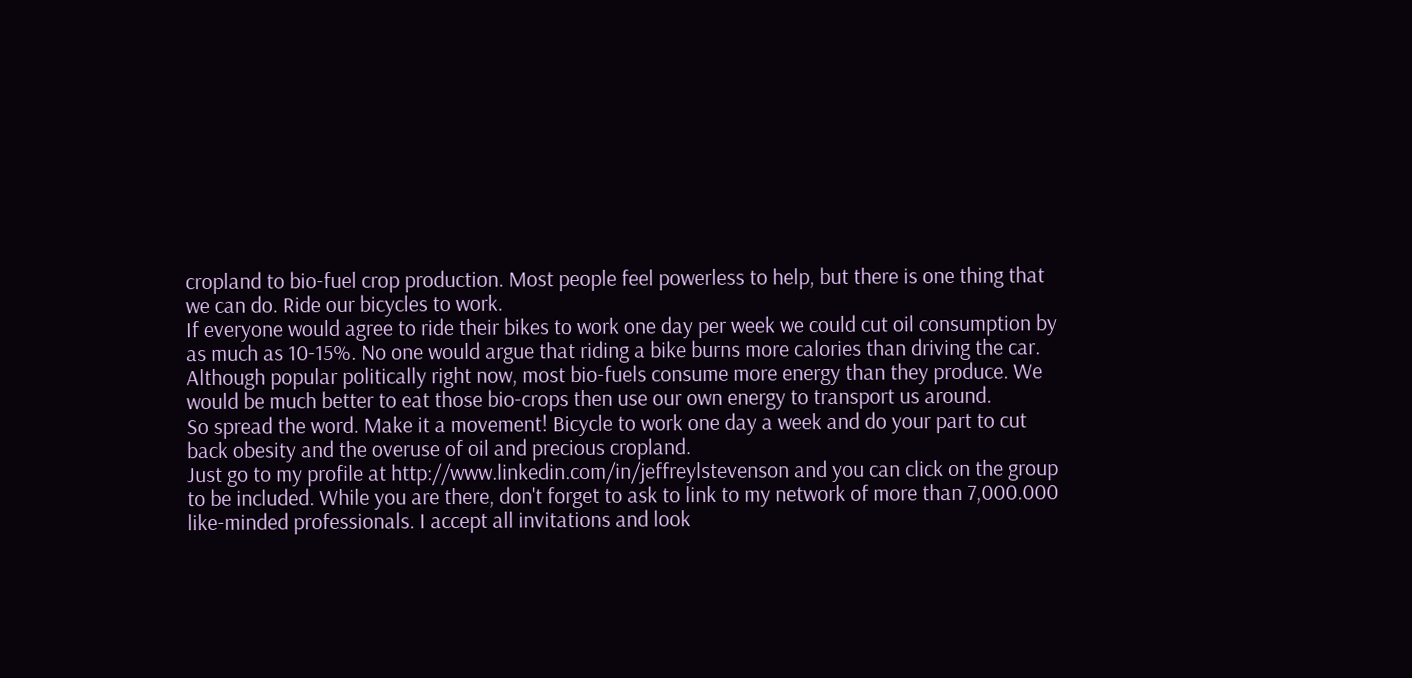cropland to bio-fuel crop production. Most people feel powerless to help, but there is one thing that we can do. Ride our bicycles to work.
If everyone would agree to ride their bikes to work one day per week we could cut oil consumption by as much as 10-15%. No one would argue that riding a bike burns more calories than driving the car. Although popular politically right now, most bio-fuels consume more energy than they produce. We would be much better to eat those bio-crops then use our own energy to transport us around.
So spread the word. Make it a movement! Bicycle to work one day a week and do your part to cut back obesity and the overuse of oil and precious cropland.
Just go to my profile at http://www.linkedin.com/in/jeffreylstevenson and you can click on the group to be included. While you are there, don't forget to ask to link to my network of more than 7,000.000 like-minded professionals. I accept all invitations and look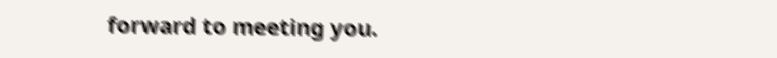forward to meeting you.